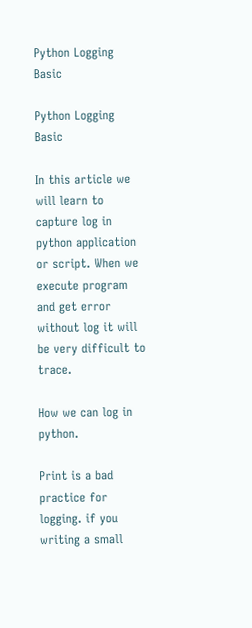Python Logging Basic

Python Logging Basic

In this article we will learn to capture log in python application or script. When we execute program and get error without log it will be very difficult to trace.

How we can log in python.

Print is a bad practice for logging. if you writing a small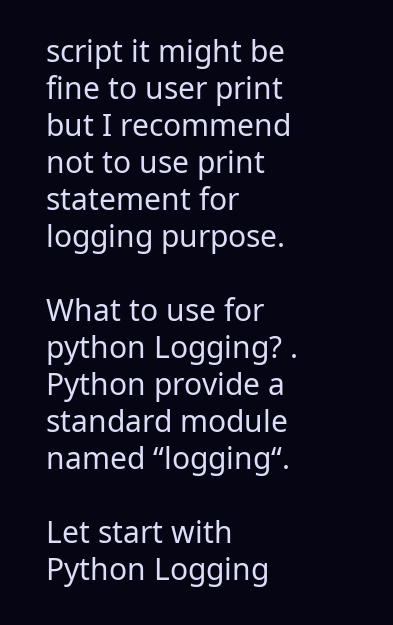script it might be fine to user print but I recommend not to use print statement for logging purpose.

What to use for python Logging? . Python provide a standard module named “logging“.

Let start with Python Logging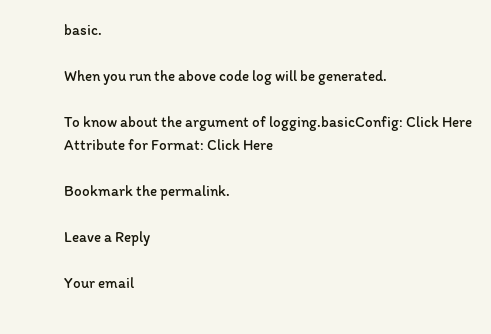basic.

When you run the above code log will be generated.

To know about the argument of logging.basicConfig: Click Here
Attribute for Format: Click Here

Bookmark the permalink.

Leave a Reply

Your email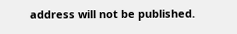address will not be published.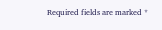Required fields are marked *